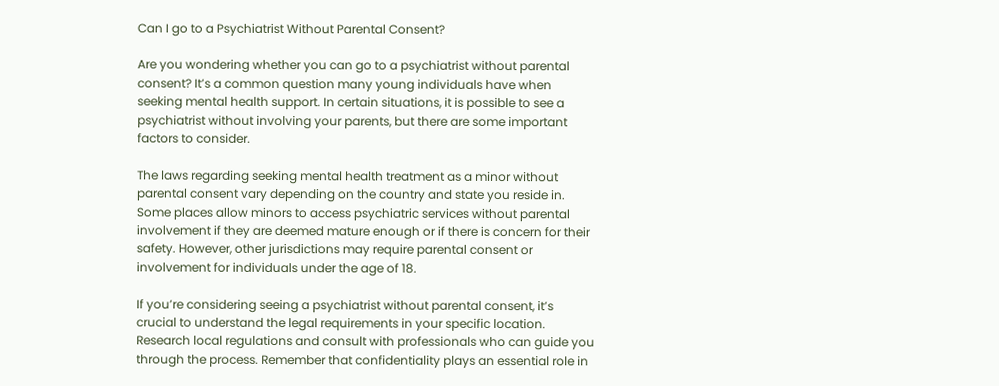Can I go to a Psychiatrist Without Parental Consent?

Are you wondering whether you can go to a psychiatrist without parental consent? It’s a common question many young individuals have when seeking mental health support. In certain situations, it is possible to see a psychiatrist without involving your parents, but there are some important factors to consider.

The laws regarding seeking mental health treatment as a minor without parental consent vary depending on the country and state you reside in. Some places allow minors to access psychiatric services without parental involvement if they are deemed mature enough or if there is concern for their safety. However, other jurisdictions may require parental consent or involvement for individuals under the age of 18.

If you’re considering seeing a psychiatrist without parental consent, it’s crucial to understand the legal requirements in your specific location. Research local regulations and consult with professionals who can guide you through the process. Remember that confidentiality plays an essential role in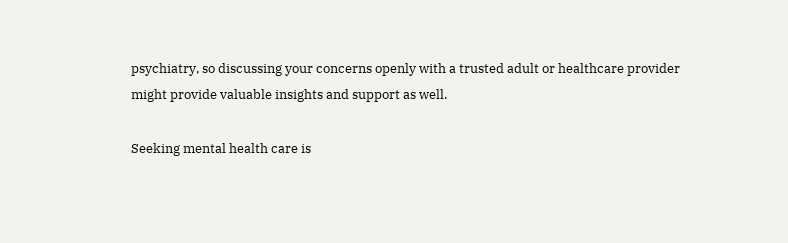psychiatry, so discussing your concerns openly with a trusted adult or healthcare provider might provide valuable insights and support as well.

Seeking mental health care is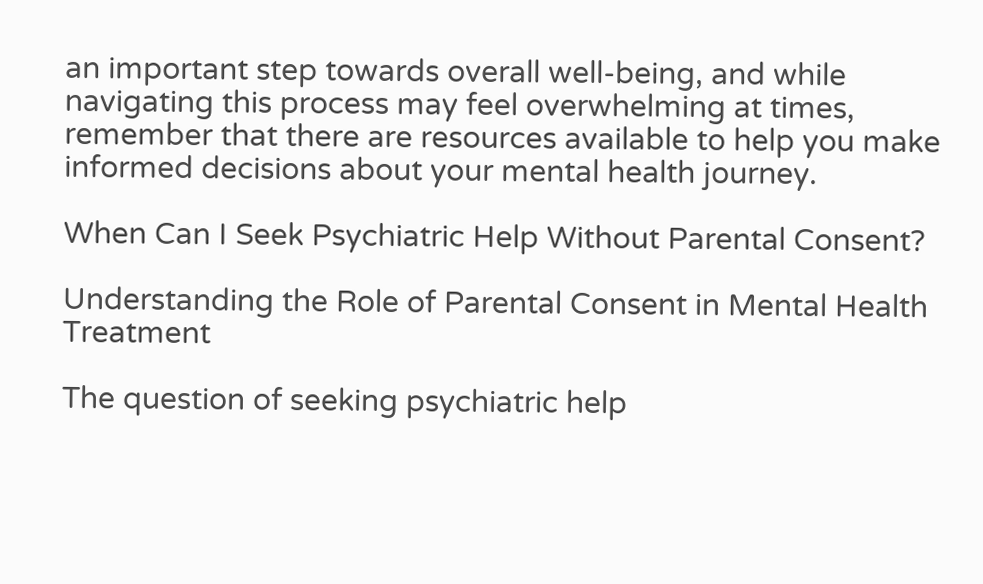an important step towards overall well-being, and while navigating this process may feel overwhelming at times, remember that there are resources available to help you make informed decisions about your mental health journey.

When Can I Seek Psychiatric Help Without Parental Consent?

Understanding the Role of Parental Consent in Mental Health Treatment

The question of seeking psychiatric help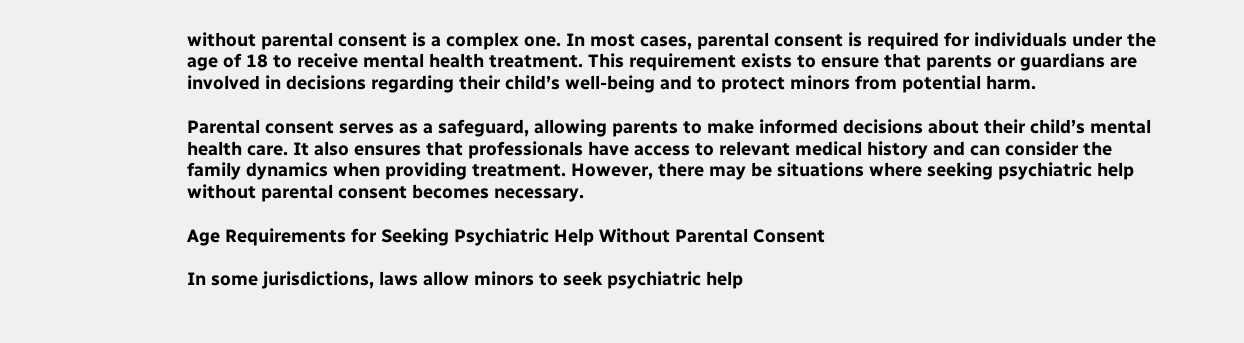without parental consent is a complex one. In most cases, parental consent is required for individuals under the age of 18 to receive mental health treatment. This requirement exists to ensure that parents or guardians are involved in decisions regarding their child’s well-being and to protect minors from potential harm.

Parental consent serves as a safeguard, allowing parents to make informed decisions about their child’s mental health care. It also ensures that professionals have access to relevant medical history and can consider the family dynamics when providing treatment. However, there may be situations where seeking psychiatric help without parental consent becomes necessary.

Age Requirements for Seeking Psychiatric Help Without Parental Consent

In some jurisdictions, laws allow minors to seek psychiatric help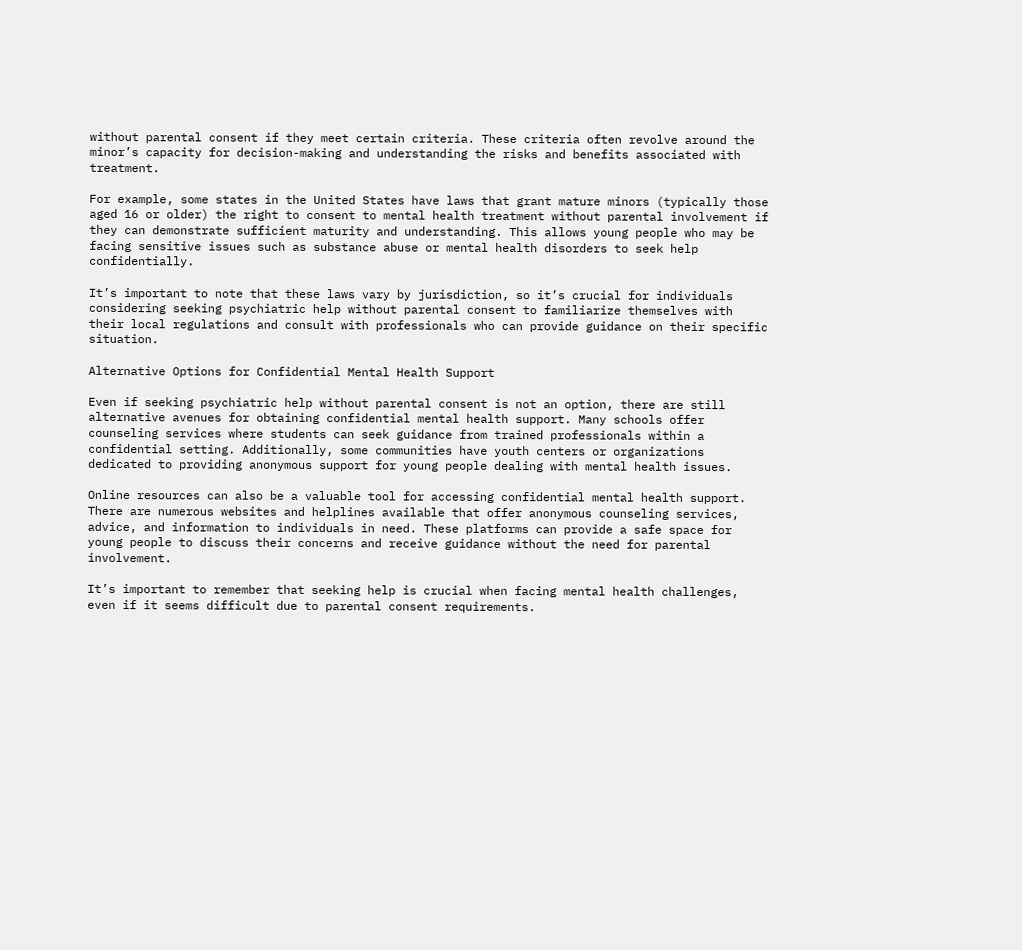without parental consent if they meet certain criteria. These criteria often revolve around the minor’s capacity for decision-making and understanding the risks and benefits associated with treatment.

For example, some states in the United States have laws that grant mature minors (typically those aged 16 or older) the right to consent to mental health treatment without parental involvement if they can demonstrate sufficient maturity and understanding. This allows young people who may be facing sensitive issues such as substance abuse or mental health disorders to seek help confidentially.

It’s important to note that these laws vary by jurisdiction, so it’s crucial for individuals considering seeking psychiatric help without parental consent to familiarize themselves with their local regulations and consult with professionals who can provide guidance on their specific situation.

Alternative Options for Confidential Mental Health Support

Even if seeking psychiatric help without parental consent is not an option, there are still alternative avenues for obtaining confidential mental health support. Many schools offer counseling services where students can seek guidance from trained professionals within a confidential setting. Additionally, some communities have youth centers or organizations dedicated to providing anonymous support for young people dealing with mental health issues.

Online resources can also be a valuable tool for accessing confidential mental health support. There are numerous websites and helplines available that offer anonymous counseling services, advice, and information to individuals in need. These platforms can provide a safe space for young people to discuss their concerns and receive guidance without the need for parental involvement.

It’s important to remember that seeking help is crucial when facing mental health challenges, even if it seems difficult due to parental consent requirements.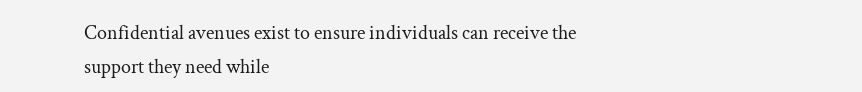Confidential avenues exist to ensure individuals can receive the support they need while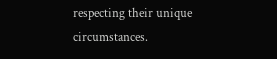respecting their unique circumstances.